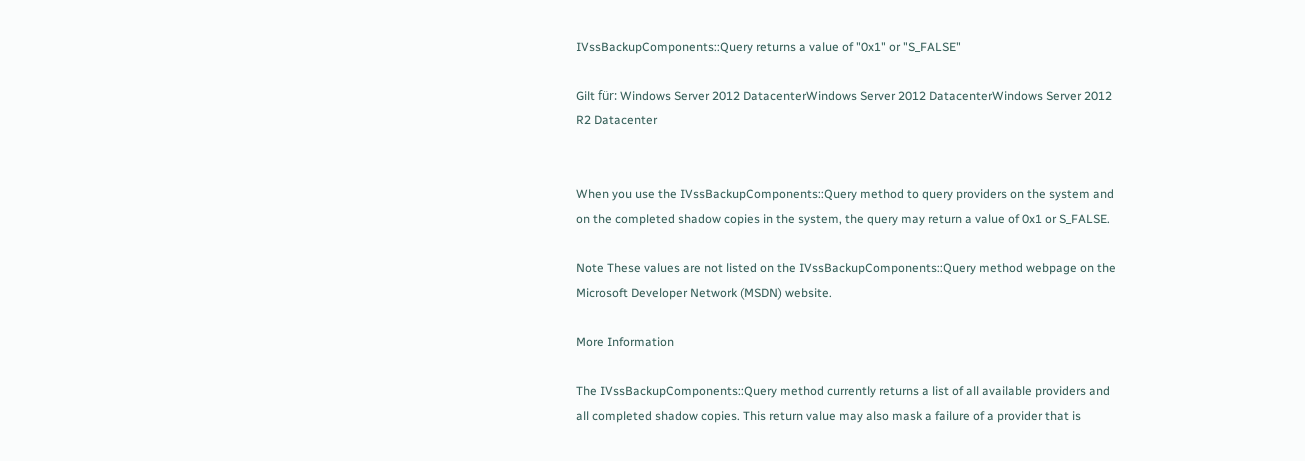IVssBackupComponents::Query returns a value of "0x1" or "S_FALSE"

Gilt für: Windows Server 2012 DatacenterWindows Server 2012 DatacenterWindows Server 2012 R2 Datacenter


When you use the IVssBackupComponents::Query method to query providers on the system and on the completed shadow copies in the system, the query may return a value of 0x1 or S_FALSE.

Note These values are not listed on the IVssBackupComponents::Query method webpage on the Microsoft Developer Network (MSDN) website.

More Information

The IVssBackupComponents::Query method currently returns a list of all available providers and all completed shadow copies. This return value may also mask a failure of a provider that is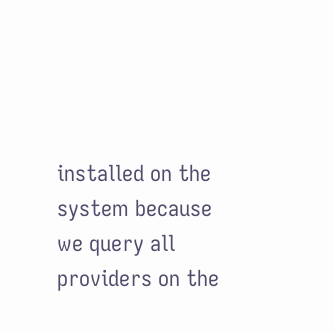installed on the system because we query all providers on the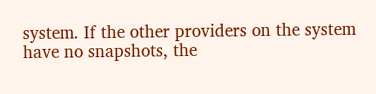system. If the other providers on the system have no snapshots, the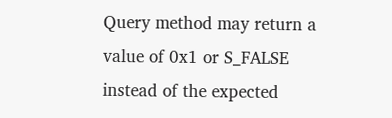Query method may return a value of 0x1 or S_FALSE instead of the expected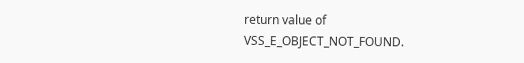return value of VSS_E_OBJECT_NOT_FOUND.